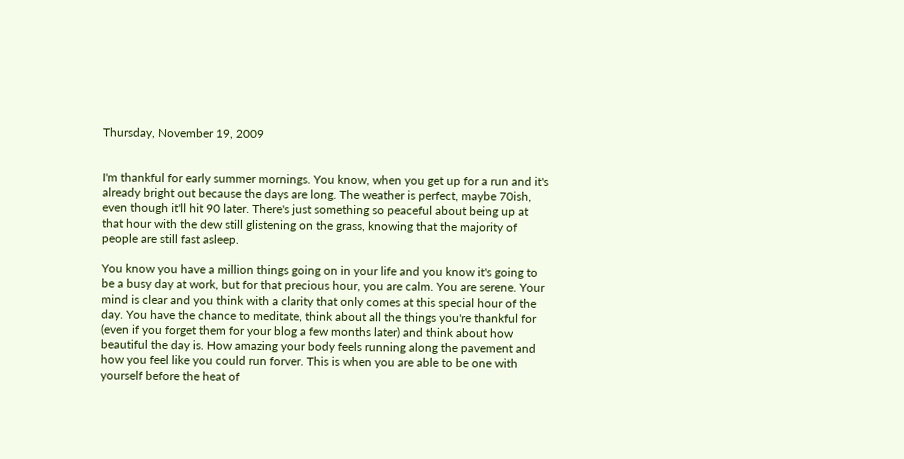Thursday, November 19, 2009


I'm thankful for early summer mornings. You know, when you get up for a run and it's already bright out because the days are long. The weather is perfect, maybe 70ish, even though it'll hit 90 later. There's just something so peaceful about being up at that hour with the dew still glistening on the grass, knowing that the majority of people are still fast asleep.

You know you have a million things going on in your life and you know it's going to be a busy day at work, but for that precious hour, you are calm. You are serene. Your mind is clear and you think with a clarity that only comes at this special hour of the day. You have the chance to meditate, think about all the things you're thankful for (even if you forget them for your blog a few months later) and think about how beautiful the day is. How amazing your body feels running along the pavement and how you feel like you could run forver. This is when you are able to be one with yourself before the heat of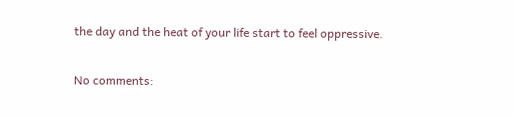the day and the heat of your life start to feel oppressive.

No comments: